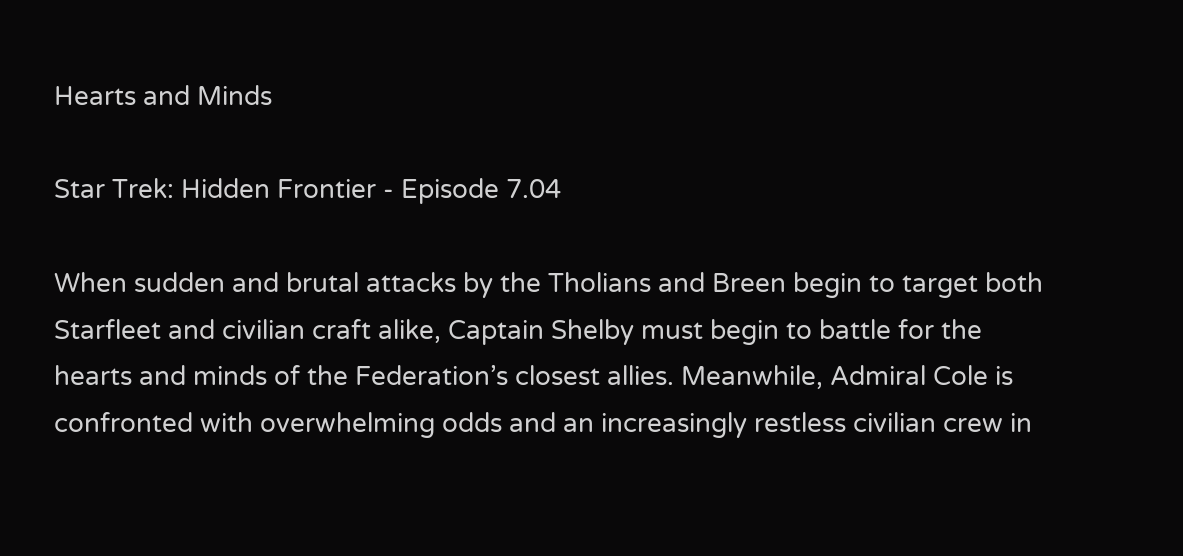Hearts and Minds

Star Trek: Hidden Frontier - Episode 7.04

When sudden and brutal attacks by the Tholians and Breen begin to target both Starfleet and civilian craft alike, Captain Shelby must begin to battle for the hearts and minds of the Federation’s closest allies. Meanwhile, Admiral Cole is confronted with overwhelming odds and an increasingly restless civilian crew in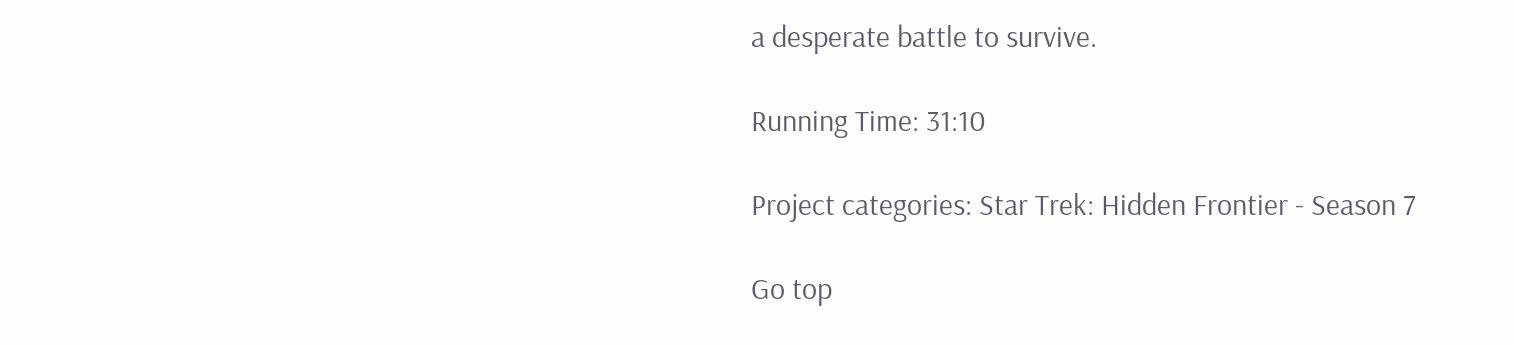a desperate battle to survive.

Running Time: 31:10

Project categories: Star Trek: Hidden Frontier - Season 7

Go top